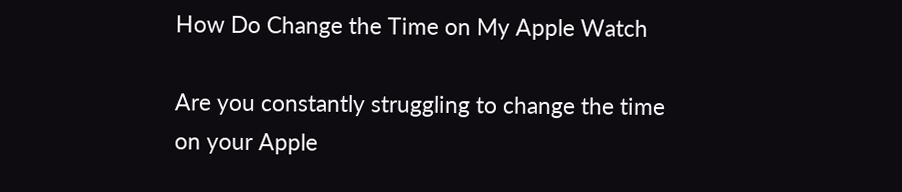How Do Change the Time on My Apple Watch

Are you constantly struggling to change the time on your Apple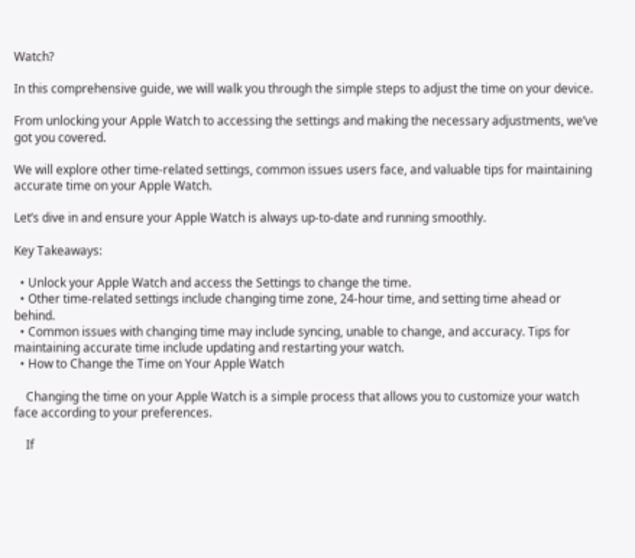Watch?

In this comprehensive guide, we will walk you through the simple steps to adjust the time on your device.

From unlocking your Apple Watch to accessing the settings and making the necessary adjustments, we’ve got you covered.

We will explore other time-related settings, common issues users face, and valuable tips for maintaining accurate time on your Apple Watch.

Let’s dive in and ensure your Apple Watch is always up-to-date and running smoothly.

Key Takeaways:

  • Unlock your Apple Watch and access the Settings to change the time.
  • Other time-related settings include changing time zone, 24-hour time, and setting time ahead or behind.
  • Common issues with changing time may include syncing, unable to change, and accuracy. Tips for maintaining accurate time include updating and restarting your watch.
  • How to Change the Time on Your Apple Watch

    Changing the time on your Apple Watch is a simple process that allows you to customize your watch face according to your preferences.

    If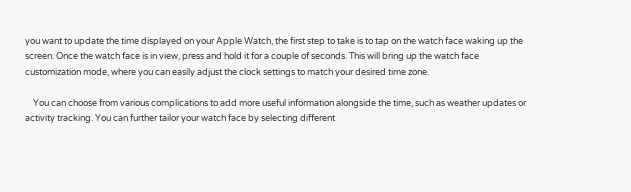you want to update the time displayed on your Apple Watch, the first step to take is to tap on the watch face waking up the screen. Once the watch face is in view, press and hold it for a couple of seconds. This will bring up the watch face customization mode, where you can easily adjust the clock settings to match your desired time zone.

    You can choose from various complications to add more useful information alongside the time, such as weather updates or activity tracking. You can further tailor your watch face by selecting different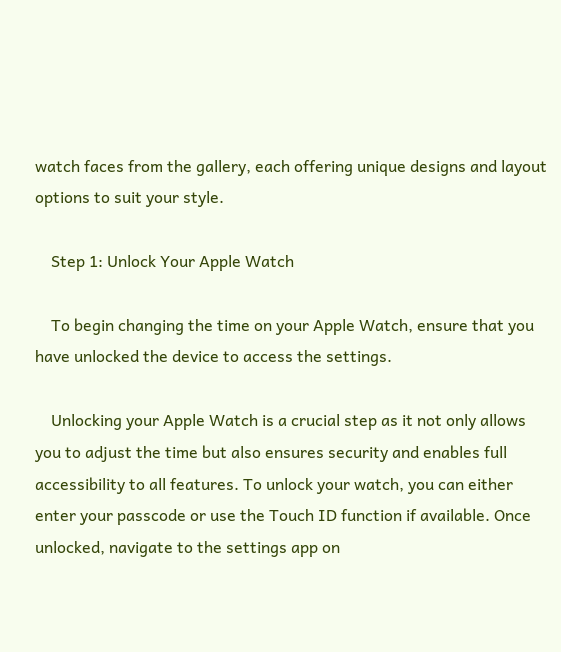watch faces from the gallery, each offering unique designs and layout options to suit your style.

    Step 1: Unlock Your Apple Watch

    To begin changing the time on your Apple Watch, ensure that you have unlocked the device to access the settings.

    Unlocking your Apple Watch is a crucial step as it not only allows you to adjust the time but also ensures security and enables full accessibility to all features. To unlock your watch, you can either enter your passcode or use the Touch ID function if available. Once unlocked, navigate to the settings app on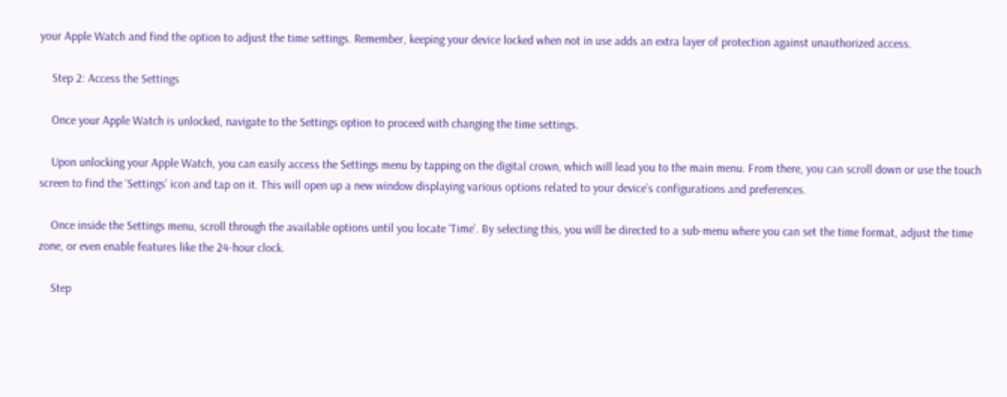your Apple Watch and find the option to adjust the time settings. Remember, keeping your device locked when not in use adds an extra layer of protection against unauthorized access.

    Step 2: Access the Settings

    Once your Apple Watch is unlocked, navigate to the Settings option to proceed with changing the time settings.

    Upon unlocking your Apple Watch, you can easily access the Settings menu by tapping on the digital crown, which will lead you to the main menu. From there, you can scroll down or use the touch screen to find the ‘Settings’ icon and tap on it. This will open up a new window displaying various options related to your device’s configurations and preferences.

    Once inside the Settings menu, scroll through the available options until you locate ‘Time’. By selecting this, you will be directed to a sub-menu where you can set the time format, adjust the time zone, or even enable features like the 24-hour clock.

    Step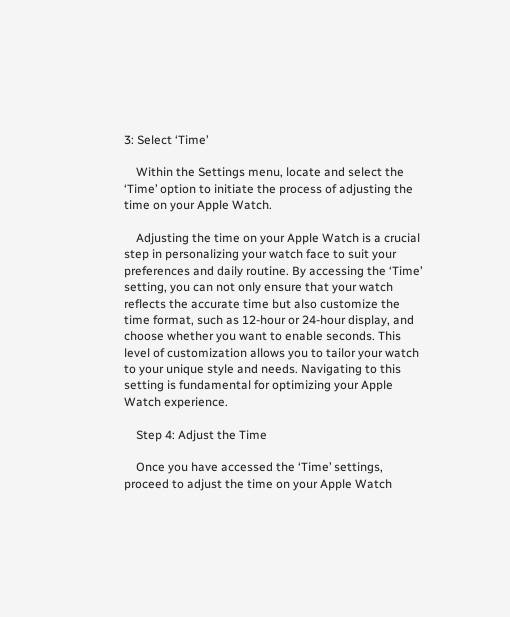3: Select ‘Time’

    Within the Settings menu, locate and select the ‘Time’ option to initiate the process of adjusting the time on your Apple Watch.

    Adjusting the time on your Apple Watch is a crucial step in personalizing your watch face to suit your preferences and daily routine. By accessing the ‘Time’ setting, you can not only ensure that your watch reflects the accurate time but also customize the time format, such as 12-hour or 24-hour display, and choose whether you want to enable seconds. This level of customization allows you to tailor your watch to your unique style and needs. Navigating to this setting is fundamental for optimizing your Apple Watch experience.

    Step 4: Adjust the Time

    Once you have accessed the ‘Time’ settings, proceed to adjust the time on your Apple Watch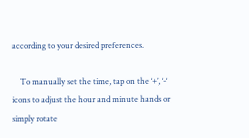according to your desired preferences.

    To manually set the time, tap on the ‘+’, ‘-‘ icons to adjust the hour and minute hands or simply rotate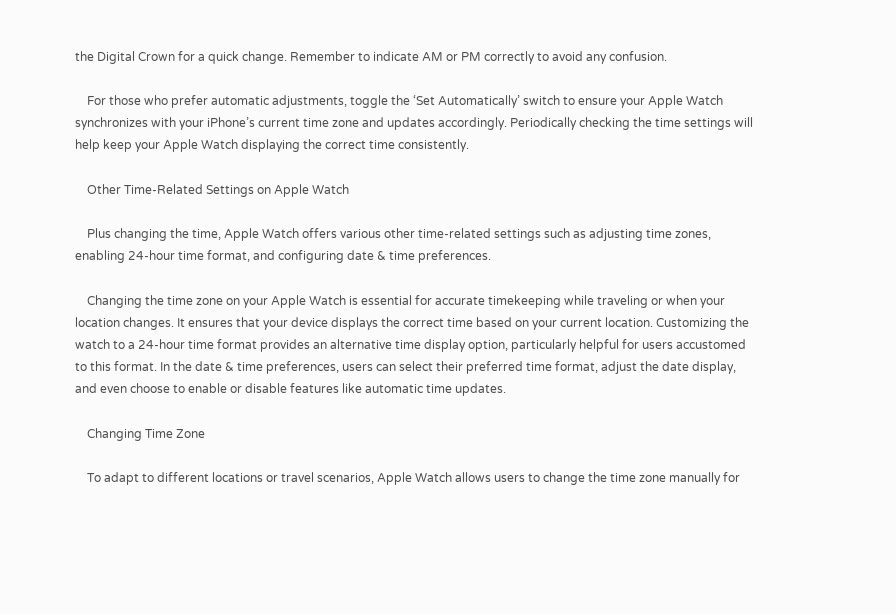the Digital Crown for a quick change. Remember to indicate AM or PM correctly to avoid any confusion.

    For those who prefer automatic adjustments, toggle the ‘Set Automatically’ switch to ensure your Apple Watch synchronizes with your iPhone’s current time zone and updates accordingly. Periodically checking the time settings will help keep your Apple Watch displaying the correct time consistently.

    Other Time-Related Settings on Apple Watch

    Plus changing the time, Apple Watch offers various other time-related settings such as adjusting time zones, enabling 24-hour time format, and configuring date & time preferences.

    Changing the time zone on your Apple Watch is essential for accurate timekeeping while traveling or when your location changes. It ensures that your device displays the correct time based on your current location. Customizing the watch to a 24-hour time format provides an alternative time display option, particularly helpful for users accustomed to this format. In the date & time preferences, users can select their preferred time format, adjust the date display, and even choose to enable or disable features like automatic time updates.

    Changing Time Zone

    To adapt to different locations or travel scenarios, Apple Watch allows users to change the time zone manually for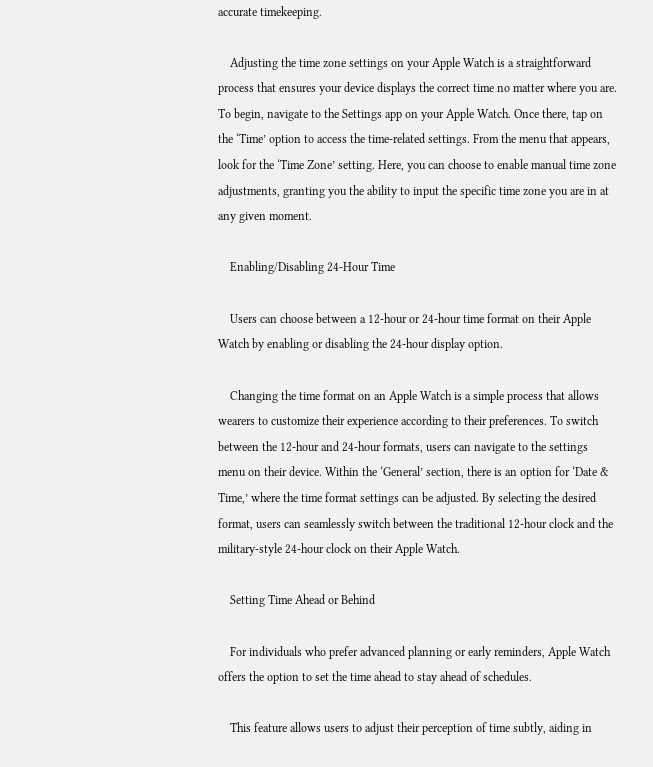accurate timekeeping.

    Adjusting the time zone settings on your Apple Watch is a straightforward process that ensures your device displays the correct time no matter where you are. To begin, navigate to the Settings app on your Apple Watch. Once there, tap on the ‘Time’ option to access the time-related settings. From the menu that appears, look for the ‘Time Zone’ setting. Here, you can choose to enable manual time zone adjustments, granting you the ability to input the specific time zone you are in at any given moment.

    Enabling/Disabling 24-Hour Time

    Users can choose between a 12-hour or 24-hour time format on their Apple Watch by enabling or disabling the 24-hour display option.

    Changing the time format on an Apple Watch is a simple process that allows wearers to customize their experience according to their preferences. To switch between the 12-hour and 24-hour formats, users can navigate to the settings menu on their device. Within the ‘General’ section, there is an option for ‘Date & Time,’ where the time format settings can be adjusted. By selecting the desired format, users can seamlessly switch between the traditional 12-hour clock and the military-style 24-hour clock on their Apple Watch.

    Setting Time Ahead or Behind

    For individuals who prefer advanced planning or early reminders, Apple Watch offers the option to set the time ahead to stay ahead of schedules.

    This feature allows users to adjust their perception of time subtly, aiding in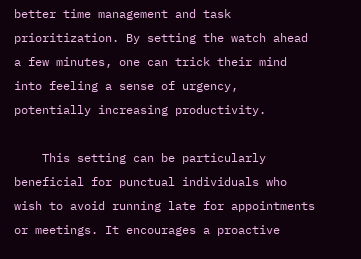better time management and task prioritization. By setting the watch ahead a few minutes, one can trick their mind into feeling a sense of urgency, potentially increasing productivity.

    This setting can be particularly beneficial for punctual individuals who wish to avoid running late for appointments or meetings. It encourages a proactive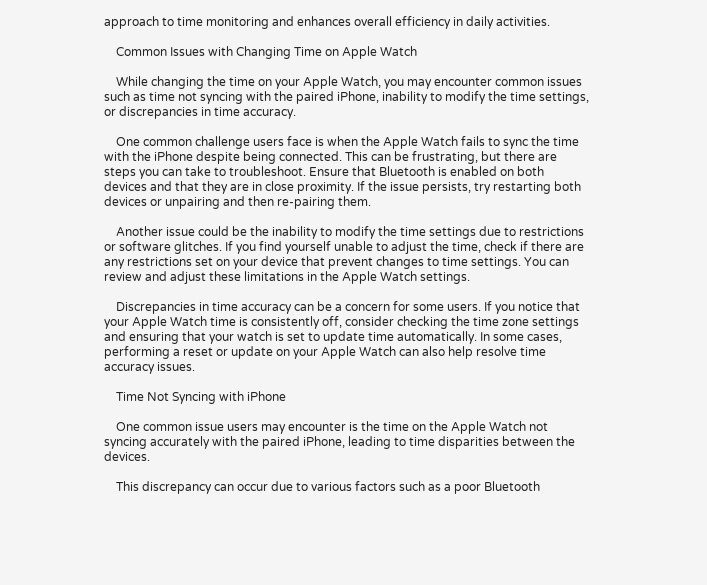approach to time monitoring and enhances overall efficiency in daily activities.

    Common Issues with Changing Time on Apple Watch

    While changing the time on your Apple Watch, you may encounter common issues such as time not syncing with the paired iPhone, inability to modify the time settings, or discrepancies in time accuracy.

    One common challenge users face is when the Apple Watch fails to sync the time with the iPhone despite being connected. This can be frustrating, but there are steps you can take to troubleshoot. Ensure that Bluetooth is enabled on both devices and that they are in close proximity. If the issue persists, try restarting both devices or unpairing and then re-pairing them.

    Another issue could be the inability to modify the time settings due to restrictions or software glitches. If you find yourself unable to adjust the time, check if there are any restrictions set on your device that prevent changes to time settings. You can review and adjust these limitations in the Apple Watch settings.

    Discrepancies in time accuracy can be a concern for some users. If you notice that your Apple Watch time is consistently off, consider checking the time zone settings and ensuring that your watch is set to update time automatically. In some cases, performing a reset or update on your Apple Watch can also help resolve time accuracy issues.

    Time Not Syncing with iPhone

    One common issue users may encounter is the time on the Apple Watch not syncing accurately with the paired iPhone, leading to time disparities between the devices.

    This discrepancy can occur due to various factors such as a poor Bluetooth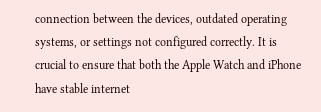connection between the devices, outdated operating systems, or settings not configured correctly. It is crucial to ensure that both the Apple Watch and iPhone have stable internet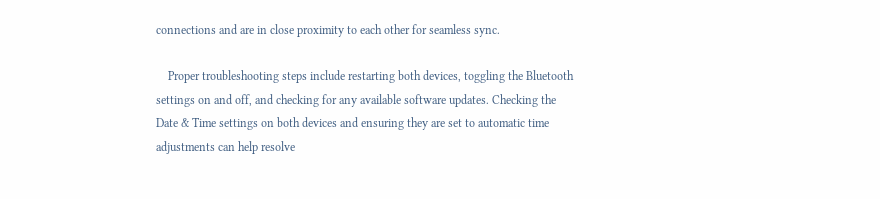connections and are in close proximity to each other for seamless sync.

    Proper troubleshooting steps include restarting both devices, toggling the Bluetooth settings on and off, and checking for any available software updates. Checking the Date & Time settings on both devices and ensuring they are set to automatic time adjustments can help resolve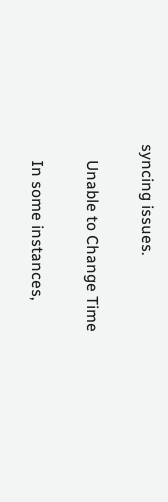syncing issues.

    Unable to Change Time

    In some instances,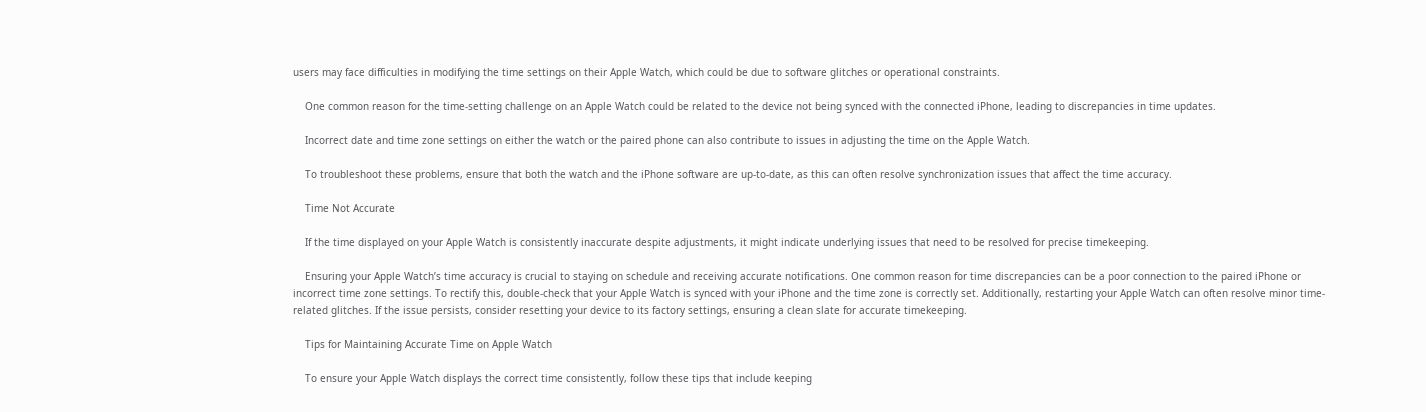users may face difficulties in modifying the time settings on their Apple Watch, which could be due to software glitches or operational constraints.

    One common reason for the time-setting challenge on an Apple Watch could be related to the device not being synced with the connected iPhone, leading to discrepancies in time updates.

    Incorrect date and time zone settings on either the watch or the paired phone can also contribute to issues in adjusting the time on the Apple Watch.

    To troubleshoot these problems, ensure that both the watch and the iPhone software are up-to-date, as this can often resolve synchronization issues that affect the time accuracy.

    Time Not Accurate

    If the time displayed on your Apple Watch is consistently inaccurate despite adjustments, it might indicate underlying issues that need to be resolved for precise timekeeping.

    Ensuring your Apple Watch’s time accuracy is crucial to staying on schedule and receiving accurate notifications. One common reason for time discrepancies can be a poor connection to the paired iPhone or incorrect time zone settings. To rectify this, double-check that your Apple Watch is synced with your iPhone and the time zone is correctly set. Additionally, restarting your Apple Watch can often resolve minor time-related glitches. If the issue persists, consider resetting your device to its factory settings, ensuring a clean slate for accurate timekeeping.

    Tips for Maintaining Accurate Time on Apple Watch

    To ensure your Apple Watch displays the correct time consistently, follow these tips that include keeping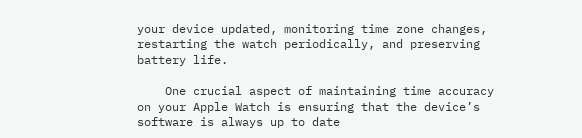your device updated, monitoring time zone changes, restarting the watch periodically, and preserving battery life.

    One crucial aspect of maintaining time accuracy on your Apple Watch is ensuring that the device’s software is always up to date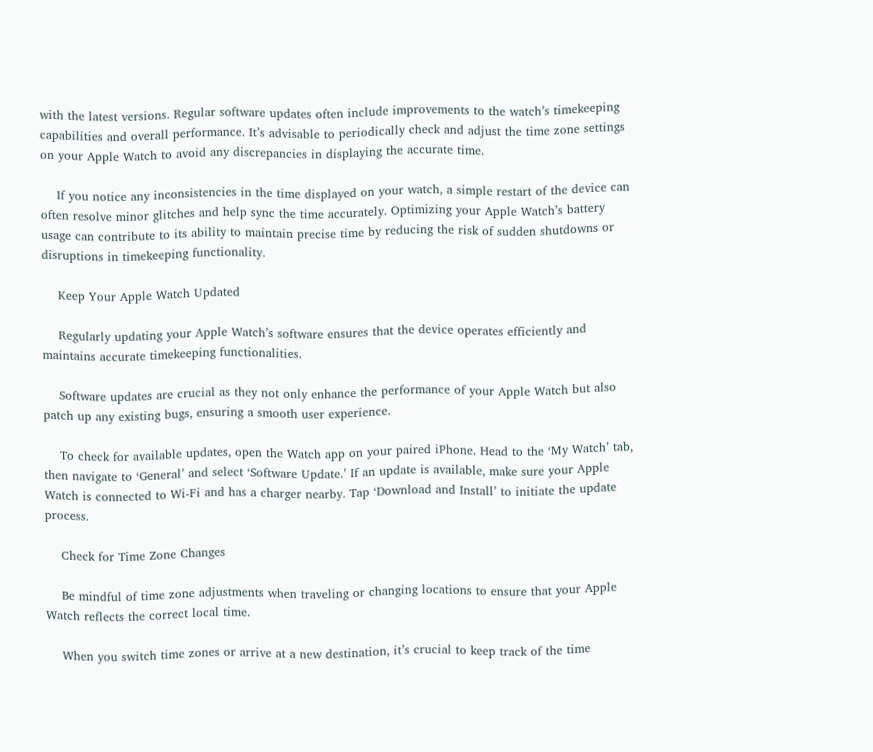with the latest versions. Regular software updates often include improvements to the watch’s timekeeping capabilities and overall performance. It’s advisable to periodically check and adjust the time zone settings on your Apple Watch to avoid any discrepancies in displaying the accurate time.

    If you notice any inconsistencies in the time displayed on your watch, a simple restart of the device can often resolve minor glitches and help sync the time accurately. Optimizing your Apple Watch’s battery usage can contribute to its ability to maintain precise time by reducing the risk of sudden shutdowns or disruptions in timekeeping functionality.

    Keep Your Apple Watch Updated

    Regularly updating your Apple Watch’s software ensures that the device operates efficiently and maintains accurate timekeeping functionalities.

    Software updates are crucial as they not only enhance the performance of your Apple Watch but also patch up any existing bugs, ensuring a smooth user experience.

    To check for available updates, open the Watch app on your paired iPhone. Head to the ‘My Watch’ tab, then navigate to ‘General’ and select ‘Software Update.’ If an update is available, make sure your Apple Watch is connected to Wi-Fi and has a charger nearby. Tap ‘Download and Install’ to initiate the update process.

    Check for Time Zone Changes

    Be mindful of time zone adjustments when traveling or changing locations to ensure that your Apple Watch reflects the correct local time.

    When you switch time zones or arrive at a new destination, it’s crucial to keep track of the time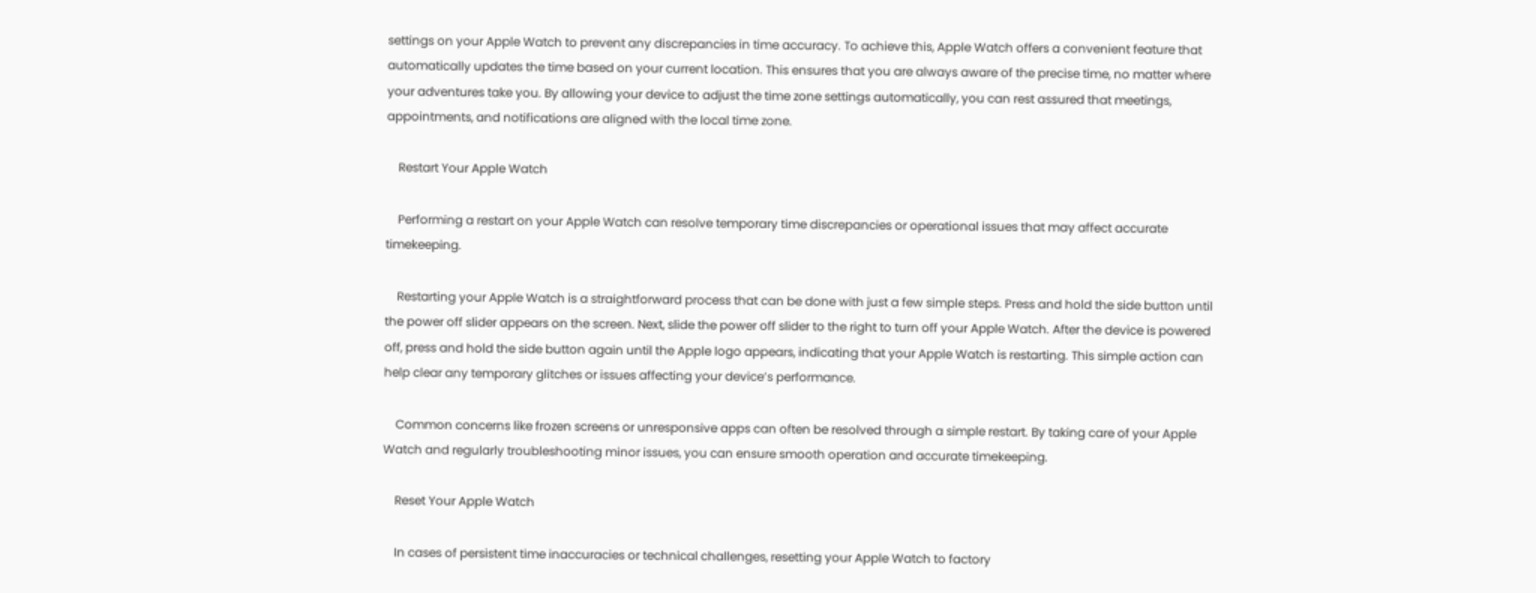settings on your Apple Watch to prevent any discrepancies in time accuracy. To achieve this, Apple Watch offers a convenient feature that automatically updates the time based on your current location. This ensures that you are always aware of the precise time, no matter where your adventures take you. By allowing your device to adjust the time zone settings automatically, you can rest assured that meetings, appointments, and notifications are aligned with the local time zone.

    Restart Your Apple Watch

    Performing a restart on your Apple Watch can resolve temporary time discrepancies or operational issues that may affect accurate timekeeping.

    Restarting your Apple Watch is a straightforward process that can be done with just a few simple steps. Press and hold the side button until the power off slider appears on the screen. Next, slide the power off slider to the right to turn off your Apple Watch. After the device is powered off, press and hold the side button again until the Apple logo appears, indicating that your Apple Watch is restarting. This simple action can help clear any temporary glitches or issues affecting your device’s performance.

    Common concerns like frozen screens or unresponsive apps can often be resolved through a simple restart. By taking care of your Apple Watch and regularly troubleshooting minor issues, you can ensure smooth operation and accurate timekeeping.

    Reset Your Apple Watch

    In cases of persistent time inaccuracies or technical challenges, resetting your Apple Watch to factory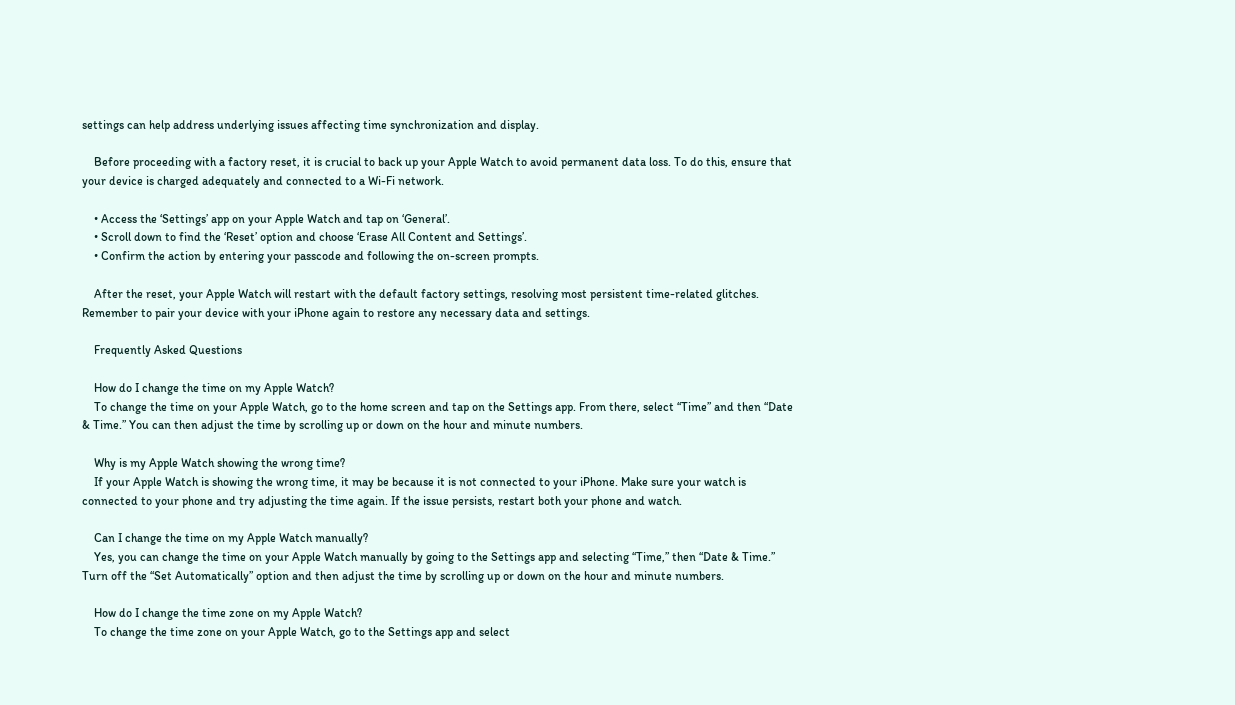settings can help address underlying issues affecting time synchronization and display.

    Before proceeding with a factory reset, it is crucial to back up your Apple Watch to avoid permanent data loss. To do this, ensure that your device is charged adequately and connected to a Wi-Fi network.

    • Access the ‘Settings’ app on your Apple Watch and tap on ‘General’.
    • Scroll down to find the ‘Reset’ option and choose ‘Erase All Content and Settings’.
    • Confirm the action by entering your passcode and following the on-screen prompts.

    After the reset, your Apple Watch will restart with the default factory settings, resolving most persistent time-related glitches. Remember to pair your device with your iPhone again to restore any necessary data and settings.

    Frequently Asked Questions

    How do I change the time on my Apple Watch?
    To change the time on your Apple Watch, go to the home screen and tap on the Settings app. From there, select “Time” and then “Date & Time.” You can then adjust the time by scrolling up or down on the hour and minute numbers.

    Why is my Apple Watch showing the wrong time?
    If your Apple Watch is showing the wrong time, it may be because it is not connected to your iPhone. Make sure your watch is connected to your phone and try adjusting the time again. If the issue persists, restart both your phone and watch.

    Can I change the time on my Apple Watch manually?
    Yes, you can change the time on your Apple Watch manually by going to the Settings app and selecting “Time,” then “Date & Time.” Turn off the “Set Automatically” option and then adjust the time by scrolling up or down on the hour and minute numbers.

    How do I change the time zone on my Apple Watch?
    To change the time zone on your Apple Watch, go to the Settings app and select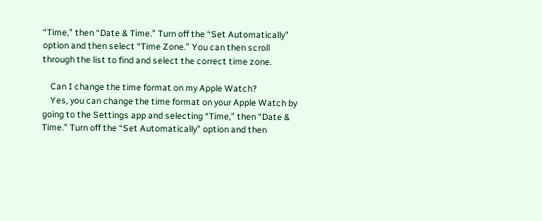“Time,” then “Date & Time.” Turn off the “Set Automatically” option and then select “Time Zone.” You can then scroll through the list to find and select the correct time zone.

    Can I change the time format on my Apple Watch?
    Yes, you can change the time format on your Apple Watch by going to the Settings app and selecting “Time,” then “Date & Time.” Turn off the “Set Automatically” option and then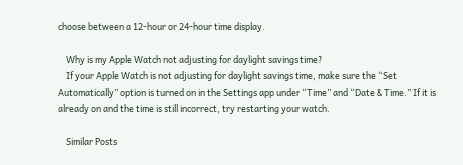choose between a 12-hour or 24-hour time display.

    Why is my Apple Watch not adjusting for daylight savings time?
    If your Apple Watch is not adjusting for daylight savings time, make sure the “Set Automatically” option is turned on in the Settings app under “Time” and “Date & Time.” If it is already on and the time is still incorrect, try restarting your watch.

    Similar Posts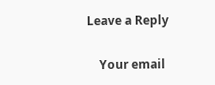Leave a Reply

    Your email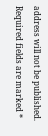address will not be published. Required fields are marked *